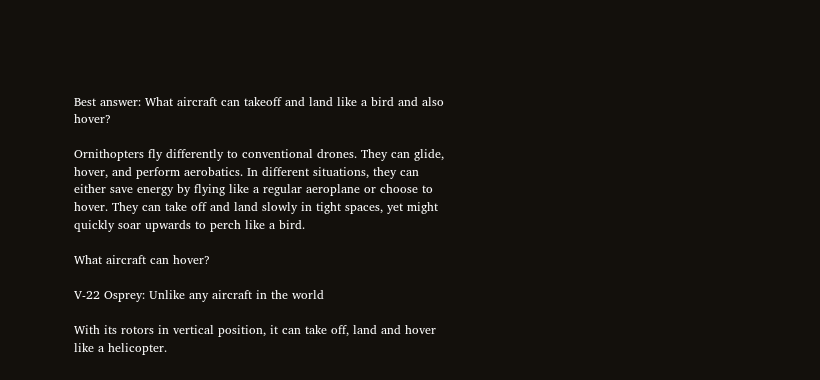Best answer: What aircraft can takeoff and land like a bird and also hover?

Ornithopters fly differently to conventional drones. They can glide, hover, and perform aerobatics. In different situations, they can either save energy by flying like a regular aeroplane or choose to hover. They can take off and land slowly in tight spaces, yet might quickly soar upwards to perch like a bird.

What aircraft can hover?

V-22 Osprey: Unlike any aircraft in the world

With its rotors in vertical position, it can take off, land and hover like a helicopter.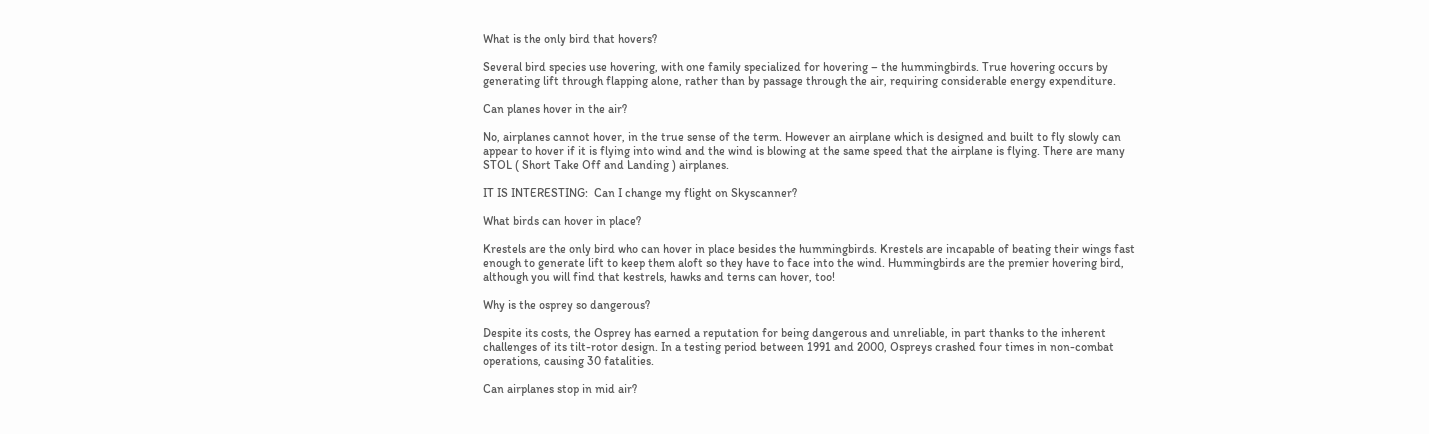What is the only bird that hovers?

Several bird species use hovering, with one family specialized for hovering – the hummingbirds. True hovering occurs by generating lift through flapping alone, rather than by passage through the air, requiring considerable energy expenditure.

Can planes hover in the air?

No, airplanes cannot hover, in the true sense of the term. However an airplane which is designed and built to fly slowly can appear to hover if it is flying into wind and the wind is blowing at the same speed that the airplane is flying. There are many STOL ( Short Take Off and Landing ) airplanes.

IT IS INTERESTING:  Can I change my flight on Skyscanner?

What birds can hover in place?

Krestels are the only bird who can hover in place besides the hummingbirds. Krestels are incapable of beating their wings fast enough to generate lift to keep them aloft so they have to face into the wind. Hummingbirds are the premier hovering bird, although you will find that kestrels, hawks and terns can hover, too!

Why is the osprey so dangerous?

Despite its costs, the Osprey has earned a reputation for being dangerous and unreliable, in part thanks to the inherent challenges of its tilt-rotor design. In a testing period between 1991 and 2000, Ospreys crashed four times in non-combat operations, causing 30 fatalities.

Can airplanes stop in mid air?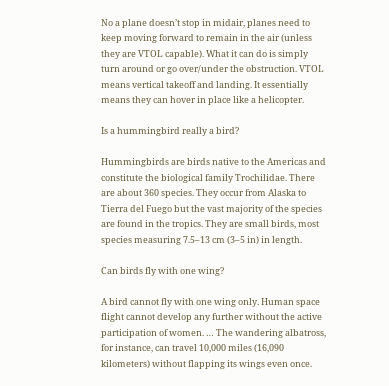No a plane doesn’t stop in midair, planes need to keep moving forward to remain in the air (unless they are VTOL capable). What it can do is simply turn around or go over/under the obstruction. VTOL means vertical takeoff and landing. It essentially means they can hover in place like a helicopter.

Is a hummingbird really a bird?

Hummingbirds are birds native to the Americas and constitute the biological family Trochilidae. There are about 360 species. They occur from Alaska to Tierra del Fuego but the vast majority of the species are found in the tropics. They are small birds, most species measuring 7.5–13 cm (3–5 in) in length.

Can birds fly with one wing?

A bird cannot fly with one wing only. Human space flight cannot develop any further without the active participation of women. … The wandering albatross, for instance, can travel 10,000 miles (16,090 kilometers) without flapping its wings even once.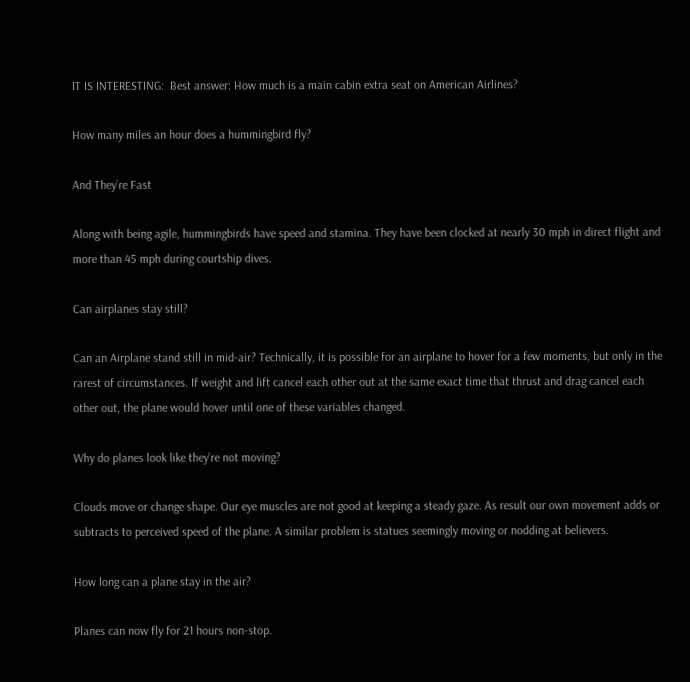IT IS INTERESTING:  Best answer: How much is a main cabin extra seat on American Airlines?

How many miles an hour does a hummingbird fly?

And They’re Fast

Along with being agile, hummingbirds have speed and stamina. They have been clocked at nearly 30 mph in direct flight and more than 45 mph during courtship dives.

Can airplanes stay still?

Can an Airplane stand still in mid-air? Technically, it is possible for an airplane to hover for a few moments, but only in the rarest of circumstances. If weight and lift cancel each other out at the same exact time that thrust and drag cancel each other out, the plane would hover until one of these variables changed.

Why do planes look like they’re not moving?

Clouds move or change shape. Our eye muscles are not good at keeping a steady gaze. As result our own movement adds or subtracts to perceived speed of the plane. A similar problem is statues seemingly moving or nodding at believers.

How long can a plane stay in the air?

Planes can now fly for 21 hours non-stop.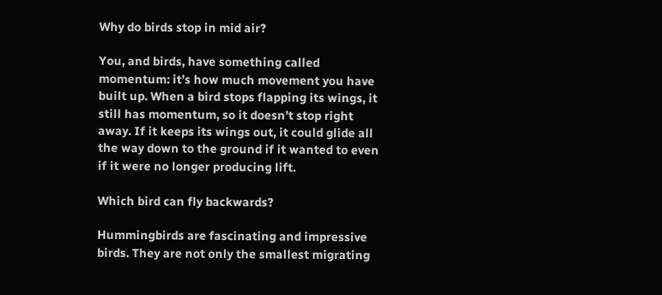Why do birds stop in mid air?

You, and birds, have something called momentum: it’s how much movement you have built up. When a bird stops flapping its wings, it still has momentum, so it doesn’t stop right away. If it keeps its wings out, it could glide all the way down to the ground if it wanted to even if it were no longer producing lift.

Which bird can fly backwards?

Hummingbirds are fascinating and impressive birds. They are not only the smallest migrating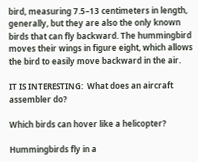bird, measuring 7.5–13 centimeters in length, generally, but they are also the only known birds that can fly backward. The hummingbird moves their wings in figure eight, which allows the bird to easily move backward in the air.

IT IS INTERESTING:  What does an aircraft assembler do?

Which birds can hover like a helicopter?

Hummingbirds fly in a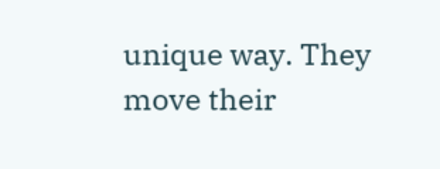unique way. They move their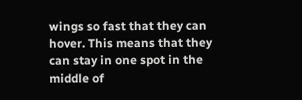wings so fast that they can hover. This means that they can stay in one spot in the middle of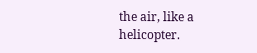the air, like a helicopter.